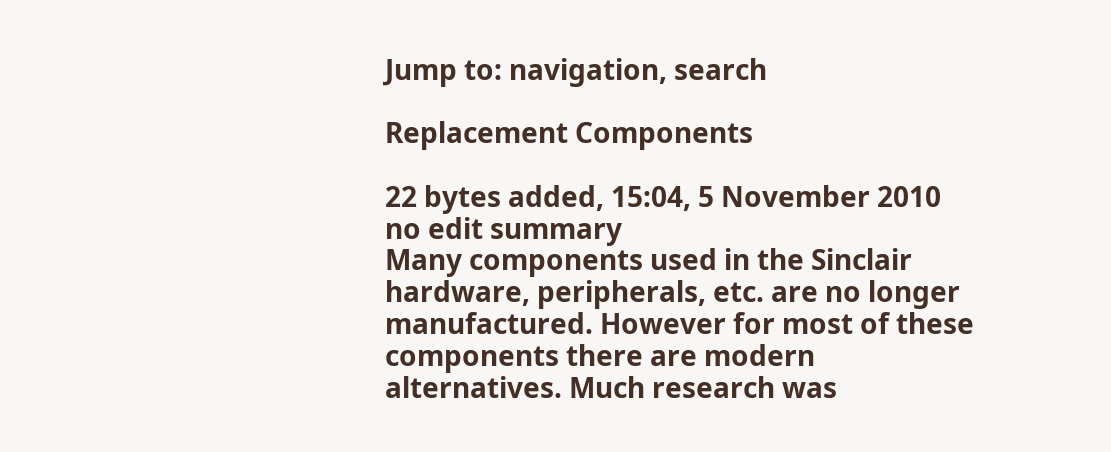Jump to: navigation, search

Replacement Components

22 bytes added, 15:04, 5 November 2010
no edit summary
Many components used in the Sinclair hardware, peripherals, etc. are no longer manufactured. However for most of these components there are modern alternatives. Much research was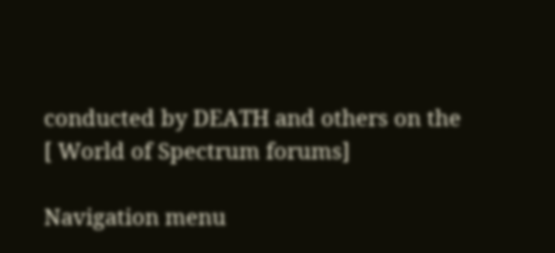conducted by DEATH and others on the [ World of Spectrum forums]

Navigation menu